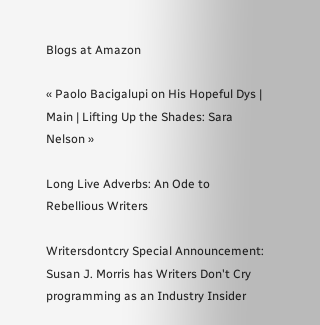Blogs at Amazon

« Paolo Bacigalupi on His Hopeful Dys | Main | Lifting Up the Shades: Sara Nelson »

Long Live Adverbs: An Ode to Rebellious Writers

Writersdontcry Special Announcement: Susan J. Morris has Writers Don't Cry programming as an Industry Insider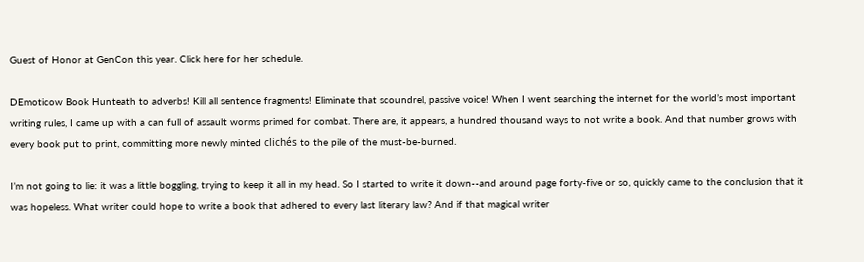Guest of Honor at GenCon this year. Click here for her schedule.

DEmoticow Book Hunteath to adverbs! Kill all sentence fragments! Eliminate that scoundrel, passive voice! When I went searching the internet for the world’s most important writing rules, I came up with a can full of assault worms primed for combat. There are, it appears, a hundred thousand ways to not write a book. And that number grows with every book put to print, committing more newly minted clichés to the pile of the must-be-burned.

I’m not going to lie: it was a little boggling, trying to keep it all in my head. So I started to write it down--and around page forty-five or so, quickly came to the conclusion that it was hopeless. What writer could hope to write a book that adhered to every last literary law? And if that magical writer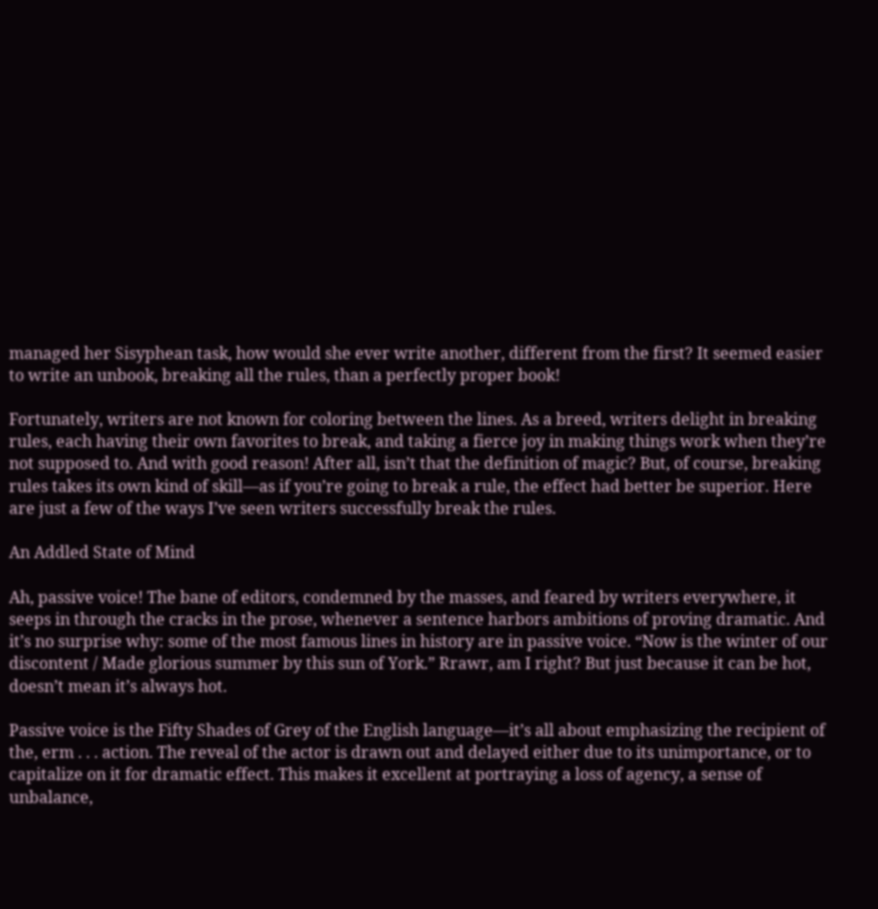managed her Sisyphean task, how would she ever write another, different from the first? It seemed easier to write an unbook, breaking all the rules, than a perfectly proper book!

Fortunately, writers are not known for coloring between the lines. As a breed, writers delight in breaking rules, each having their own favorites to break, and taking a fierce joy in making things work when they’re not supposed to. And with good reason! After all, isn’t that the definition of magic? But, of course, breaking rules takes its own kind of skill—as if you’re going to break a rule, the effect had better be superior. Here are just a few of the ways I’ve seen writers successfully break the rules.

An Addled State of Mind

Ah, passive voice! The bane of editors, condemned by the masses, and feared by writers everywhere, it seeps in through the cracks in the prose, whenever a sentence harbors ambitions of proving dramatic. And it’s no surprise why: some of the most famous lines in history are in passive voice. “Now is the winter of our discontent / Made glorious summer by this sun of York.” Rrawr, am I right? But just because it can be hot, doesn’t mean it’s always hot.

Passive voice is the Fifty Shades of Grey of the English language—it’s all about emphasizing the recipient of the, erm . . . action. The reveal of the actor is drawn out and delayed either due to its unimportance, or to capitalize on it for dramatic effect. This makes it excellent at portraying a loss of agency, a sense of unbalance,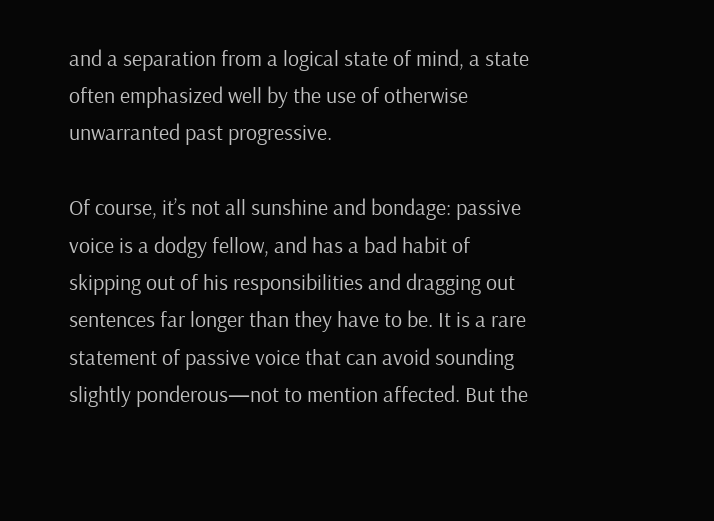and a separation from a logical state of mind, a state often emphasized well by the use of otherwise unwarranted past progressive.

Of course, it’s not all sunshine and bondage: passive voice is a dodgy fellow, and has a bad habit of skipping out of his responsibilities and dragging out sentences far longer than they have to be. It is a rare statement of passive voice that can avoid sounding slightly ponderous—not to mention affected. But the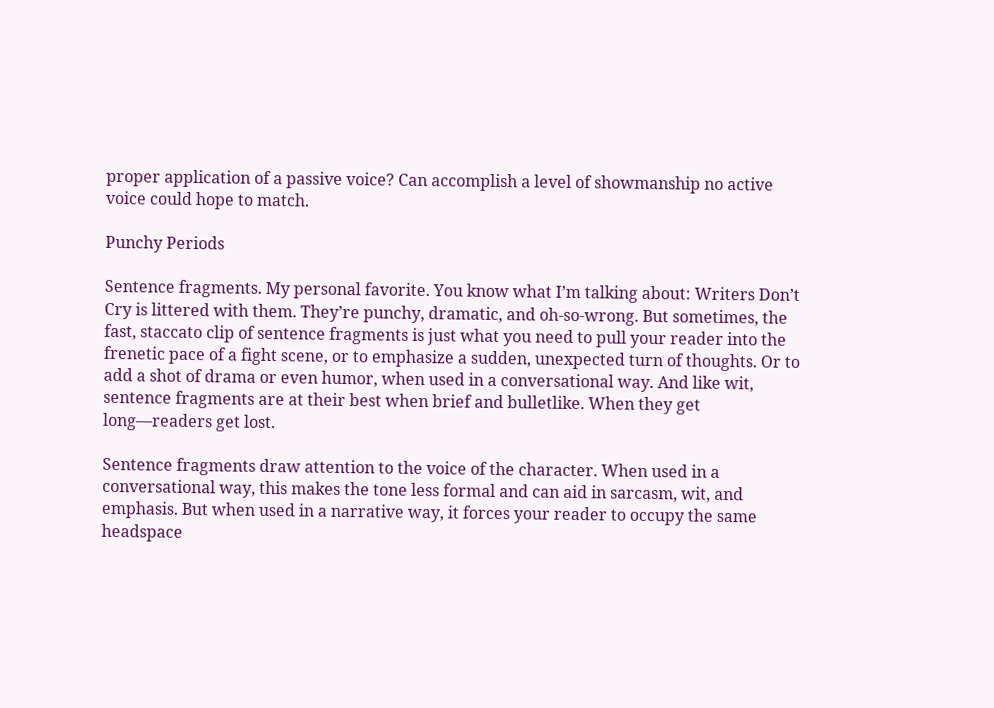proper application of a passive voice? Can accomplish a level of showmanship no active voice could hope to match.

Punchy Periods

Sentence fragments. My personal favorite. You know what I’m talking about: Writers Don’t Cry is littered with them. They’re punchy, dramatic, and oh-so-wrong. But sometimes, the fast, staccato clip of sentence fragments is just what you need to pull your reader into the frenetic pace of a fight scene, or to emphasize a sudden, unexpected turn of thoughts. Or to add a shot of drama or even humor, when used in a conversational way. And like wit, sentence fragments are at their best when brief and bulletlike. When they get long—readers get lost.

Sentence fragments draw attention to the voice of the character. When used in a conversational way, this makes the tone less formal and can aid in sarcasm, wit, and emphasis. But when used in a narrative way, it forces your reader to occupy the same headspace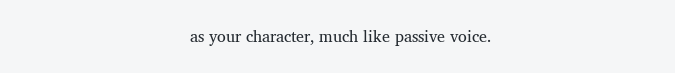as your character, much like passive voice.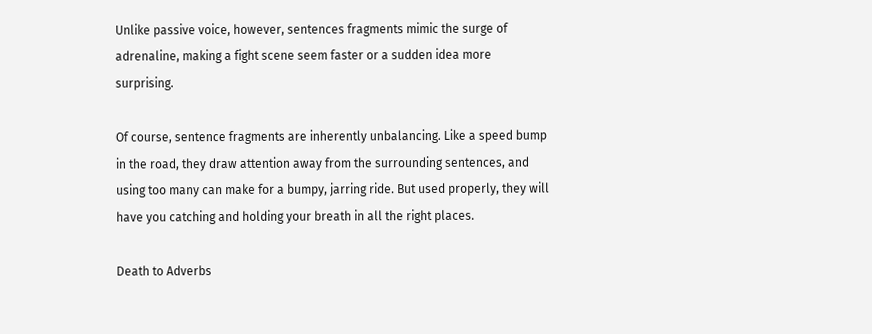Unlike passive voice, however, sentences fragments mimic the surge of adrenaline, making a fight scene seem faster or a sudden idea more surprising.

Of course, sentence fragments are inherently unbalancing. Like a speed bump in the road, they draw attention away from the surrounding sentences, and using too many can make for a bumpy, jarring ride. But used properly, they will have you catching and holding your breath in all the right places.

Death to Adverbs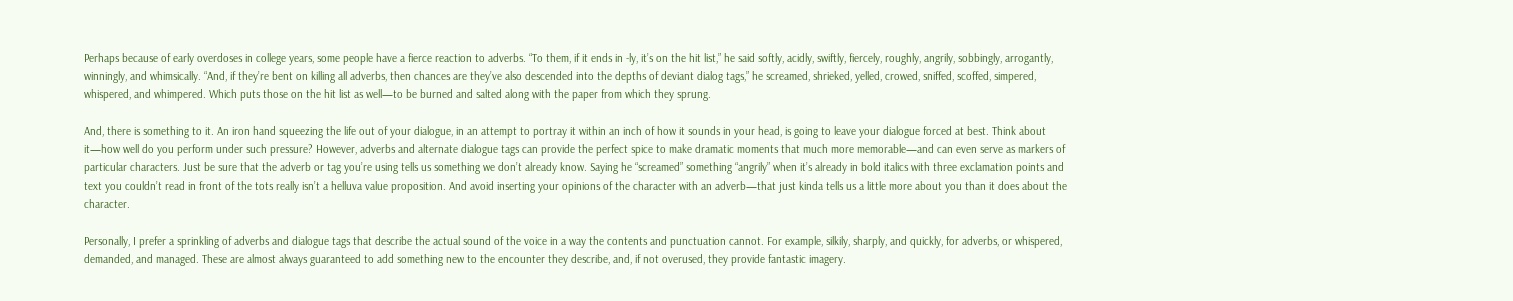Perhaps because of early overdoses in college years, some people have a fierce reaction to adverbs. “To them, if it ends in -ly, it’s on the hit list,” he said softly, acidly, swiftly, fiercely, roughly, angrily, sobbingly, arrogantly, winningly, and whimsically. “And, if they’re bent on killing all adverbs, then chances are they’ve also descended into the depths of deviant dialog tags,” he screamed, shrieked, yelled, crowed, sniffed, scoffed, simpered, whispered, and whimpered. Which puts those on the hit list as well—to be burned and salted along with the paper from which they sprung.

And, there is something to it. An iron hand squeezing the life out of your dialogue, in an attempt to portray it within an inch of how it sounds in your head, is going to leave your dialogue forced at best. Think about it—how well do you perform under such pressure? However, adverbs and alternate dialogue tags can provide the perfect spice to make dramatic moments that much more memorable—and can even serve as markers of particular characters. Just be sure that the adverb or tag you’re using tells us something we don’t already know. Saying he “screamed” something “angrily” when it’s already in bold italics with three exclamation points and text you couldn’t read in front of the tots really isn’t a helluva value proposition. And avoid inserting your opinions of the character with an adverb—that just kinda tells us a little more about you than it does about the character.

Personally, I prefer a sprinkling of adverbs and dialogue tags that describe the actual sound of the voice in a way the contents and punctuation cannot. For example, silkily, sharply, and quickly, for adverbs, or whispered, demanded, and managed. These are almost always guaranteed to add something new to the encounter they describe, and, if not overused, they provide fantastic imagery.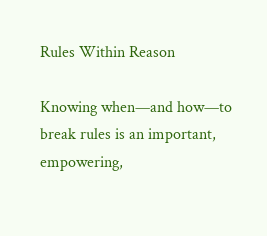Rules Within Reason

Knowing when—and how—to break rules is an important, empowering,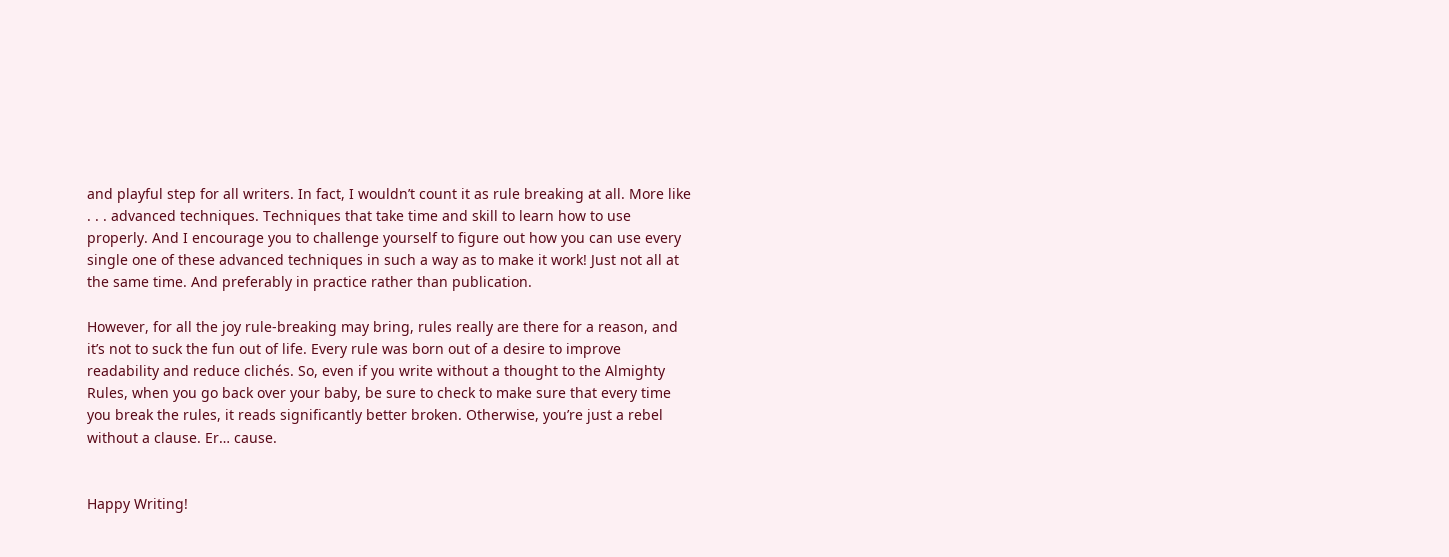and playful step for all writers. In fact, I wouldn’t count it as rule breaking at all. More like . . . advanced techniques. Techniques that take time and skill to learn how to use properly. And I encourage you to challenge yourself to figure out how you can use every single one of these advanced techniques in such a way as to make it work! Just not all at the same time. And preferably in practice rather than publication.

However, for all the joy rule-breaking may bring, rules really are there for a reason, and it’s not to suck the fun out of life. Every rule was born out of a desire to improve readability and reduce clichés. So, even if you write without a thought to the Almighty Rules, when you go back over your baby, be sure to check to make sure that every time you break the rules, it reads significantly better broken. Otherwise, you’re just a rebel without a clause. Er… cause.


Happy Writing!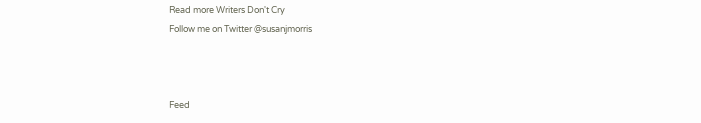Read more Writers Don't Cry
Follow me on Twitter @susanjmorris



Feed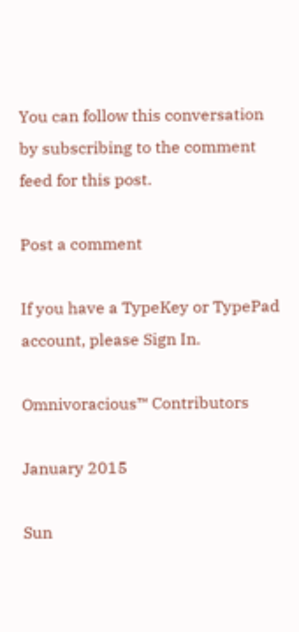You can follow this conversation by subscribing to the comment feed for this post.

Post a comment

If you have a TypeKey or TypePad account, please Sign In.

Omnivoracious™ Contributors

January 2015

Sun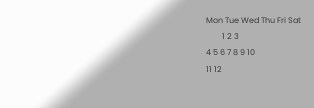Mon Tue Wed Thu Fri Sat
        1 2 3
4 5 6 7 8 9 10
11 12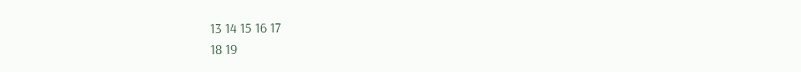13 14 15 16 17
18 19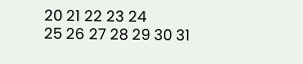20 21 22 23 24
25 26 27 28 29 30 31